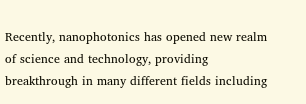Recently, nanophotonics has opened new realm of science and technology, providing breakthrough in many different fields including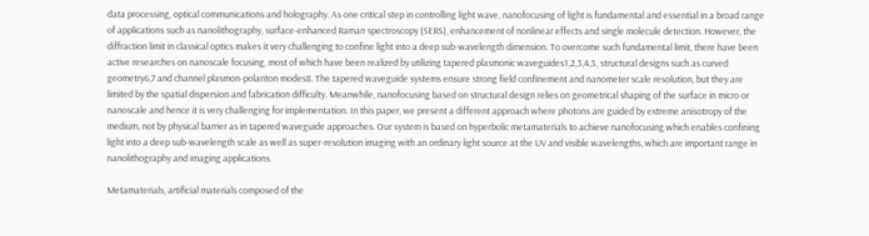data processing, optical communications and holography. As one critical step in controlling light wave, nanofocusing of light is fundamental and essential in a broad range of applications such as nanolithography, surface-enhanced Raman spectroscopy (SERS), enhancement of nonlinear effects and single molecule detection. However, the diffraction limit in classical optics makes it very challenging to confine light into a deep sub-wavelength dimension. To overcome such fundamental limit, there have been active researches on nanoscale focusing, most of which have been realized by utilizing tapered plasmonic waveguides1,2,3,4,5, structural designs such as curved geometry6,7 and channel plasmon-polariton modes8. The tapered waveguide systems ensure strong field confinement and nanometer scale resolution, but they are limited by the spatial dispersion and fabrication difficulty. Meanwhile, nanofocusing based on structural design relies on geometrical shaping of the surface in micro or nanoscale and hence it is very challenging for implementation. In this paper, we present a different approach where photons are guided by extreme anisotropy of the medium, not by physical barrier as in tapered waveguide approaches. Our system is based on hyperbolic metamaterials to achieve nanofocusing which enables confining light into a deep sub-wavelength scale as well as super-resolution imaging with an ordinary light source at the UV and visible wavelengths, which are important range in nanolithography and imaging applications.

Metamaterials, artificial materials composed of the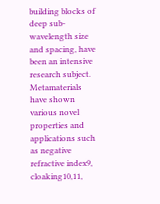building blocks of deep sub-wavelength size and spacing, have been an intensive research subject. Metamaterials have shown various novel properties and applications such as negative refractive index9, cloaking10,11,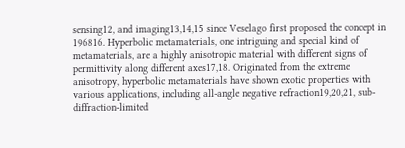sensing12, and imaging13,14,15 since Veselago first proposed the concept in 196816. Hyperbolic metamaterials, one intriguing and special kind of metamaterials, are a highly anisotropic material with different signs of permittivity along different axes17,18. Originated from the extreme anisotropy, hyperbolic metamaterials have shown exotic properties with various applications, including all-angle negative refraction19,20,21, sub-diffraction-limited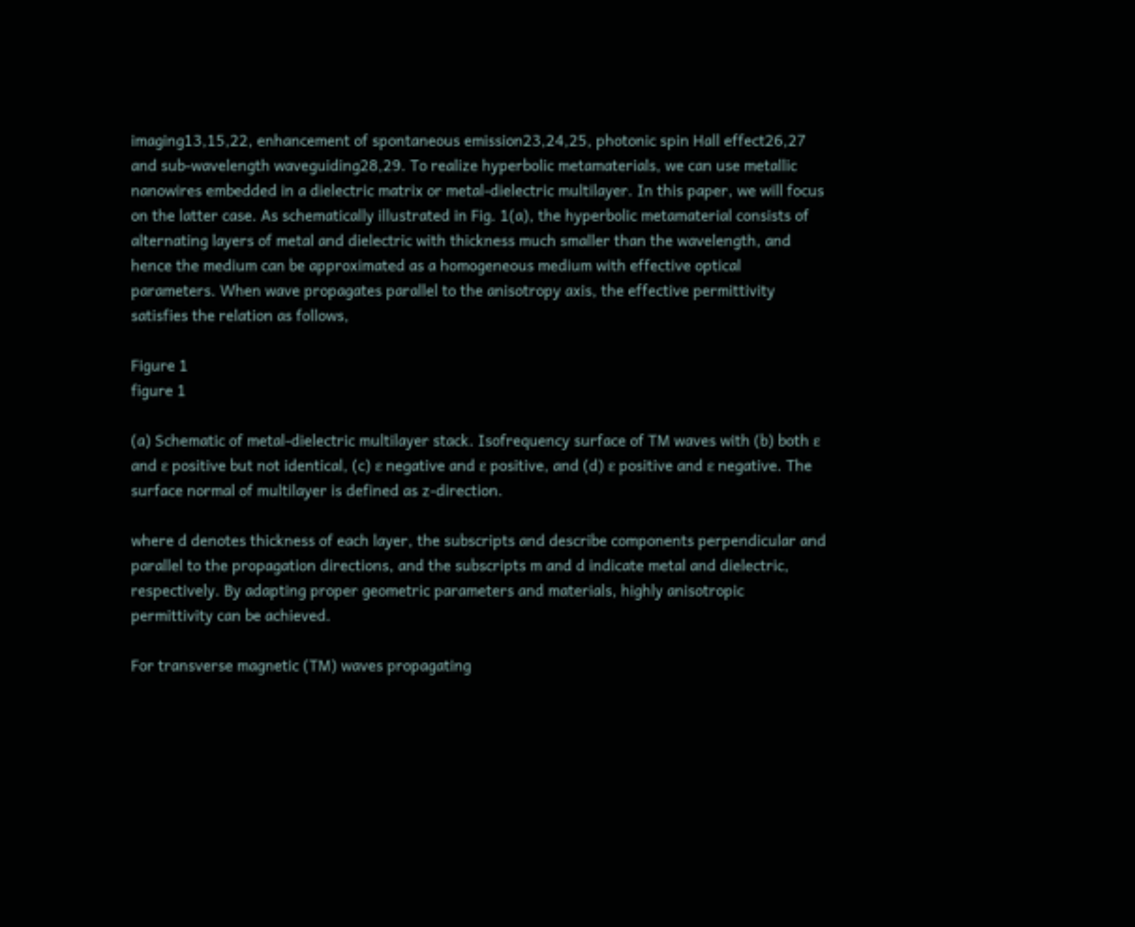imaging13,15,22, enhancement of spontaneous emission23,24,25, photonic spin Hall effect26,27 and sub-wavelength waveguiding28,29. To realize hyperbolic metamaterials, we can use metallic nanowires embedded in a dielectric matrix or metal-dielectric multilayer. In this paper, we will focus on the latter case. As schematically illustrated in Fig. 1(a), the hyperbolic metamaterial consists of alternating layers of metal and dielectric with thickness much smaller than the wavelength, and hence the medium can be approximated as a homogeneous medium with effective optical parameters. When wave propagates parallel to the anisotropy axis, the effective permittivity satisfies the relation as follows,

Figure 1
figure 1

(a) Schematic of metal-dielectric multilayer stack. Isofrequency surface of TM waves with (b) both ε and ε positive but not identical, (c) ε negative and ε positive, and (d) ε positive and ε negative. The surface normal of multilayer is defined as z-direction.

where d denotes thickness of each layer, the subscripts and describe components perpendicular and parallel to the propagation directions, and the subscripts m and d indicate metal and dielectric, respectively. By adapting proper geometric parameters and materials, highly anisotropic permittivity can be achieved.

For transverse magnetic (TM) waves propagating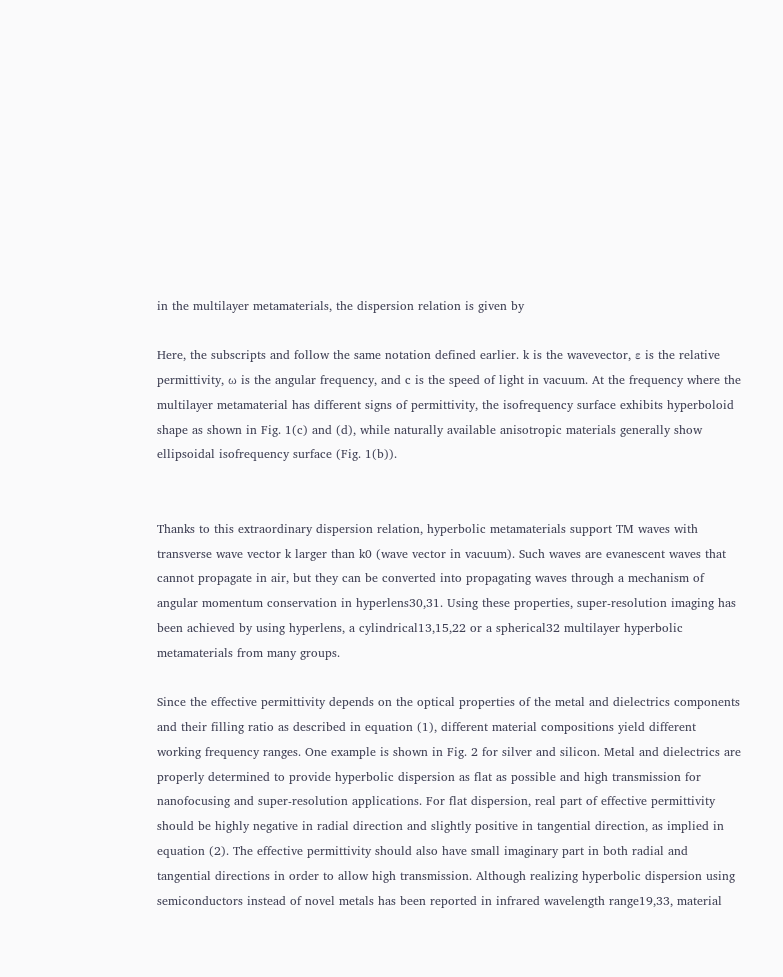in the multilayer metamaterials, the dispersion relation is given by

Here, the subscripts and follow the same notation defined earlier. k is the wavevector, ε is the relative permittivity, ω is the angular frequency, and c is the speed of light in vacuum. At the frequency where the multilayer metamaterial has different signs of permittivity, the isofrequency surface exhibits hyperboloid shape as shown in Fig. 1(c) and (d), while naturally available anisotropic materials generally show ellipsoidal isofrequency surface (Fig. 1(b)).


Thanks to this extraordinary dispersion relation, hyperbolic metamaterials support TM waves with transverse wave vector k larger than k0 (wave vector in vacuum). Such waves are evanescent waves that cannot propagate in air, but they can be converted into propagating waves through a mechanism of angular momentum conservation in hyperlens30,31. Using these properties, super-resolution imaging has been achieved by using hyperlens, a cylindrical13,15,22 or a spherical32 multilayer hyperbolic metamaterials from many groups.

Since the effective permittivity depends on the optical properties of the metal and dielectrics components and their filling ratio as described in equation (1), different material compositions yield different working frequency ranges. One example is shown in Fig. 2 for silver and silicon. Metal and dielectrics are properly determined to provide hyperbolic dispersion as flat as possible and high transmission for nanofocusing and super-resolution applications. For flat dispersion, real part of effective permittivity should be highly negative in radial direction and slightly positive in tangential direction, as implied in equation (2). The effective permittivity should also have small imaginary part in both radial and tangential directions in order to allow high transmission. Although realizing hyperbolic dispersion using semiconductors instead of novel metals has been reported in infrared wavelength range19,33, material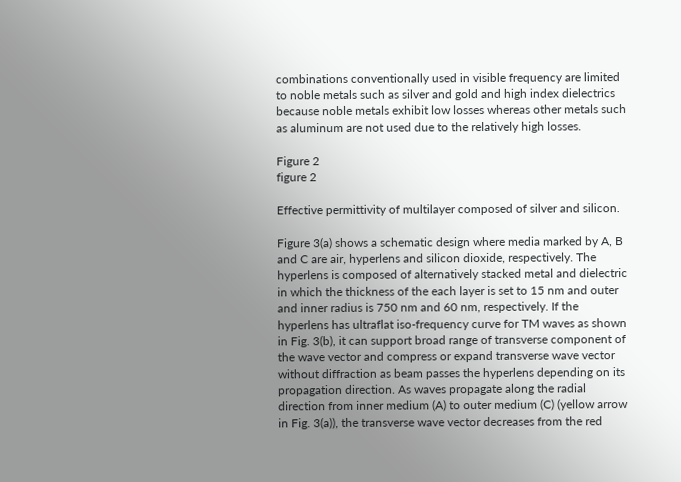combinations conventionally used in visible frequency are limited to noble metals such as silver and gold and high index dielectrics because noble metals exhibit low losses whereas other metals such as aluminum are not used due to the relatively high losses.

Figure 2
figure 2

Effective permittivity of multilayer composed of silver and silicon.

Figure 3(a) shows a schematic design where media marked by A, B and C are air, hyperlens and silicon dioxide, respectively. The hyperlens is composed of alternatively stacked metal and dielectric in which the thickness of the each layer is set to 15 nm and outer and inner radius is 750 nm and 60 nm, respectively. If the hyperlens has ultraflat iso-frequency curve for TM waves as shown in Fig. 3(b), it can support broad range of transverse component of the wave vector and compress or expand transverse wave vector without diffraction as beam passes the hyperlens depending on its propagation direction. As waves propagate along the radial direction from inner medium (A) to outer medium (C) (yellow arrow in Fig. 3(a)), the transverse wave vector decreases from the red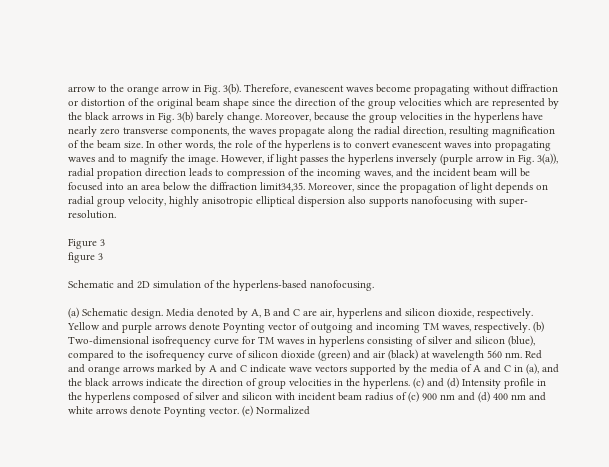arrow to the orange arrow in Fig. 3(b). Therefore, evanescent waves become propagating without diffraction or distortion of the original beam shape since the direction of the group velocities which are represented by the black arrows in Fig. 3(b) barely change. Moreover, because the group velocities in the hyperlens have nearly zero transverse components, the waves propagate along the radial direction, resulting magnification of the beam size. In other words, the role of the hyperlens is to convert evanescent waves into propagating waves and to magnify the image. However, if light passes the hyperlens inversely (purple arrow in Fig. 3(a)), radial propation direction leads to compression of the incoming waves, and the incident beam will be focused into an area below the diffraction limit34,35. Moreover, since the propagation of light depends on radial group velocity, highly anisotropic elliptical dispersion also supports nanofocusing with super-resolution.

Figure 3
figure 3

Schematic and 2D simulation of the hyperlens-based nanofocusing.

(a) Schematic design. Media denoted by A, B and C are air, hyperlens and silicon dioxide, respectively. Yellow and purple arrows denote Poynting vector of outgoing and incoming TM waves, respectively. (b) Two-dimensional isofrequency curve for TM waves in hyperlens consisting of silver and silicon (blue), compared to the isofrequency curve of silicon dioxide (green) and air (black) at wavelength 560 nm. Red and orange arrows marked by A and C indicate wave vectors supported by the media of A and C in (a), and the black arrows indicate the direction of group velocities in the hyperlens. (c) and (d) Intensity profile in the hyperlens composed of silver and silicon with incident beam radius of (c) 900 nm and (d) 400 nm and white arrows denote Poynting vector. (e) Normalized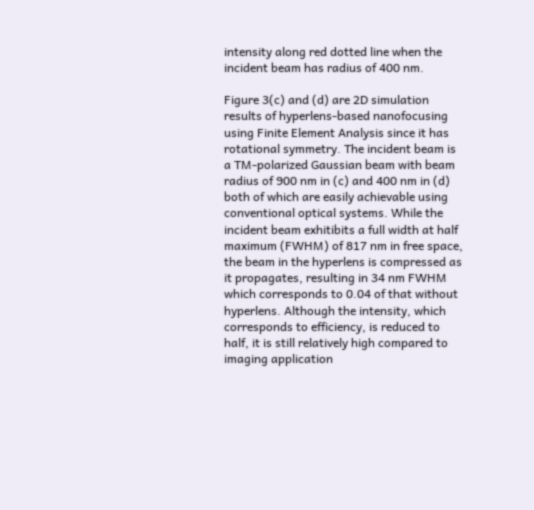intensity along red dotted line when the incident beam has radius of 400 nm.

Figure 3(c) and (d) are 2D simulation results of hyperlens-based nanofocusing using Finite Element Analysis since it has rotational symmetry. The incident beam is a TM-polarized Gaussian beam with beam radius of 900 nm in (c) and 400 nm in (d) both of which are easily achievable using conventional optical systems. While the incident beam exhitibits a full width at half maximum (FWHM) of 817 nm in free space, the beam in the hyperlens is compressed as it propagates, resulting in 34 nm FWHM which corresponds to 0.04 of that without hyperlens. Although the intensity, which corresponds to efficiency, is reduced to half, it is still relatively high compared to imaging application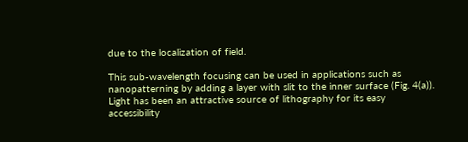due to the localization of field.

This sub-wavelength focusing can be used in applications such as nanopatterning by adding a layer with slit to the inner surface (Fig. 4(a)). Light has been an attractive source of lithography for its easy accessibility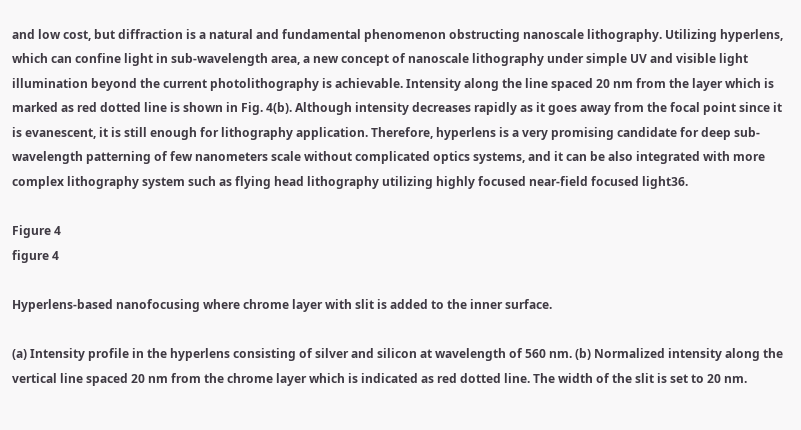and low cost, but diffraction is a natural and fundamental phenomenon obstructing nanoscale lithography. Utilizing hyperlens, which can confine light in sub-wavelength area, a new concept of nanoscale lithography under simple UV and visible light illumination beyond the current photolithography is achievable. Intensity along the line spaced 20 nm from the layer which is marked as red dotted line is shown in Fig. 4(b). Although intensity decreases rapidly as it goes away from the focal point since it is evanescent, it is still enough for lithography application. Therefore, hyperlens is a very promising candidate for deep sub-wavelength patterning of few nanometers scale without complicated optics systems, and it can be also integrated with more complex lithography system such as flying head lithography utilizing highly focused near-field focused light36.

Figure 4
figure 4

Hyperlens-based nanofocusing where chrome layer with slit is added to the inner surface.

(a) Intensity profile in the hyperlens consisting of silver and silicon at wavelength of 560 nm. (b) Normalized intensity along the vertical line spaced 20 nm from the chrome layer which is indicated as red dotted line. The width of the slit is set to 20 nm.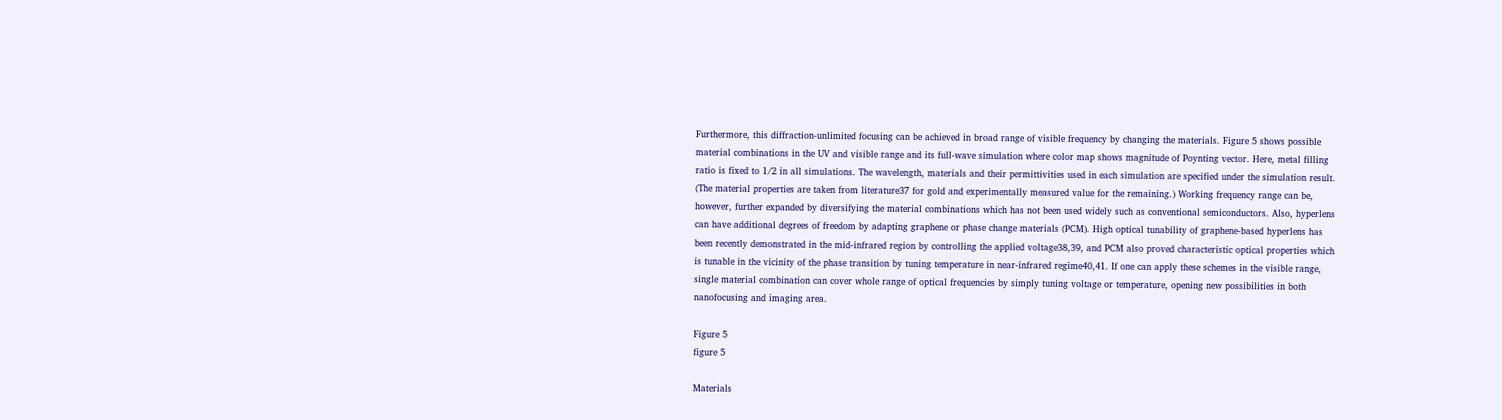Furthermore, this diffraction-unlimited focusing can be achieved in broad range of visible frequency by changing the materials. Figure 5 shows possible material combinations in the UV and visible range and its full-wave simulation where color map shows magnitude of Poynting vector. Here, metal filling ratio is fixed to 1/2 in all simulations. The wavelength, materials and their permittivities used in each simulation are specified under the simulation result. (The material properties are taken from literature37 for gold and experimentally measured value for the remaining.) Working frequency range can be, however, further expanded by diversifying the material combinations which has not been used widely such as conventional semiconductors. Also, hyperlens can have additional degrees of freedom by adapting graphene or phase change materials (PCM). High optical tunability of graphene-based hyperlens has been recently demonstrated in the mid-infrared region by controlling the applied voltage38,39, and PCM also proved characteristic optical properties which is tunable in the vicinity of the phase transition by tuning temperature in near-infrared regime40,41. If one can apply these schemes in the visible range, single material combination can cover whole range of optical frequencies by simply tuning voltage or temperature, opening new possibilities in both nanofocusing and imaging area.

Figure 5
figure 5

Materials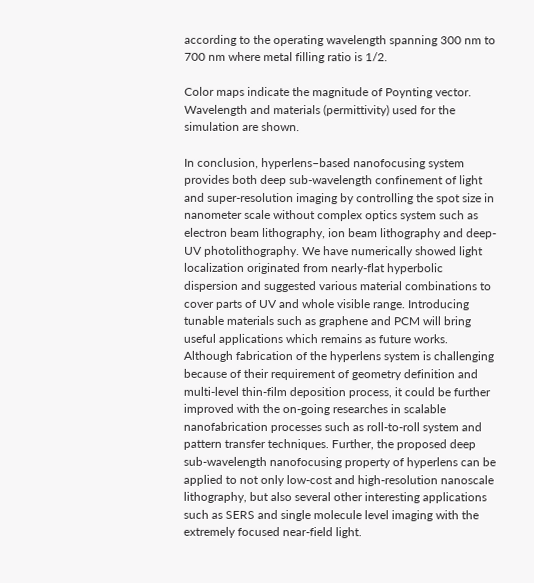according to the operating wavelength spanning 300 nm to 700 nm where metal filling ratio is 1/2.

Color maps indicate the magnitude of Poynting vector. Wavelength and materials (permittivity) used for the simulation are shown.

In conclusion, hyperlens–based nanofocusing system provides both deep sub-wavelength confinement of light and super-resolution imaging by controlling the spot size in nanometer scale without complex optics system such as electron beam lithography, ion beam lithography and deep-UV photolithography. We have numerically showed light localization originated from nearly-flat hyperbolic dispersion and suggested various material combinations to cover parts of UV and whole visible range. Introducing tunable materials such as graphene and PCM will bring useful applications which remains as future works. Although fabrication of the hyperlens system is challenging because of their requirement of geometry definition and multi-level thin-film deposition process, it could be further improved with the on-going researches in scalable nanofabrication processes such as roll-to-roll system and pattern transfer techniques. Further, the proposed deep sub-wavelength nanofocusing property of hyperlens can be applied to not only low-cost and high-resolution nanoscale lithography, but also several other interesting applications such as SERS and single molecule level imaging with the extremely focused near-field light.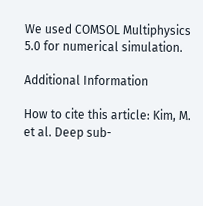We used COMSOL Multiphysics 5.0 for numerical simulation.

Additional Information

How to cite this article: Kim, M. et al. Deep sub-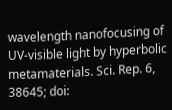wavelength nanofocusing of UV-visible light by hyperbolic metamaterials. Sci. Rep. 6, 38645; doi: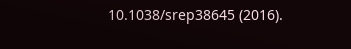10.1038/srep38645 (2016).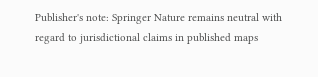Publisher's note: Springer Nature remains neutral with regard to jurisdictional claims in published maps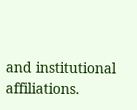and institutional affiliations.